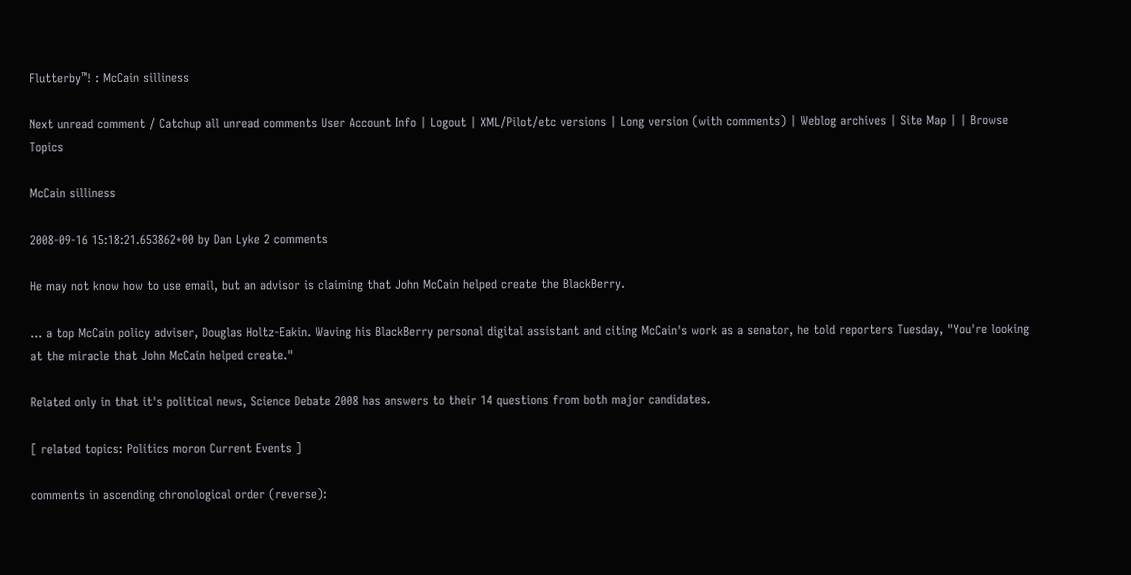Flutterby™! : McCain silliness

Next unread comment / Catchup all unread comments User Account Info | Logout | XML/Pilot/etc versions | Long version (with comments) | Weblog archives | Site Map | | Browse Topics

McCain silliness

2008-09-16 15:18:21.653862+00 by Dan Lyke 2 comments

He may not know how to use email, but an advisor is claiming that John McCain helped create the BlackBerry.

... a top McCain policy adviser, Douglas Holtz-Eakin. Waving his BlackBerry personal digital assistant and citing McCain's work as a senator, he told reporters Tuesday, "You're looking at the miracle that John McCain helped create."

Related only in that it's political news, Science Debate 2008 has answers to their 14 questions from both major candidates.

[ related topics: Politics moron Current Events ]

comments in ascending chronological order (reverse):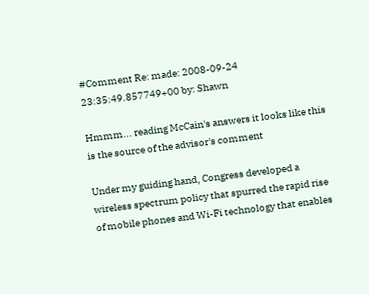#Comment Re: made: 2008-09-24 23:35:49.857749+00 by: Shawn

Hmmm... reading McCain's answers it looks like this is the source of the advisor's comment

Under my guiding hand, Congress developed a wireless spectrum policy that spurred the rapid rise of mobile phones and Wi-Fi technology that enables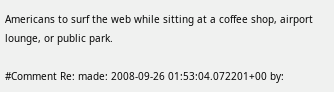Americans to surf the web while sitting at a coffee shop, airport lounge, or public park.

#Comment Re: made: 2008-09-26 01:53:04.072201+00 by: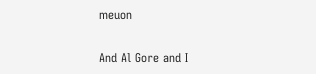meuon

And Al Gore and I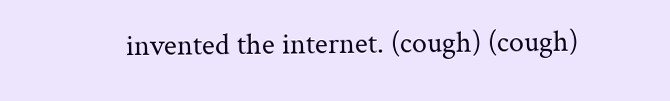invented the internet. (cough) (cough)